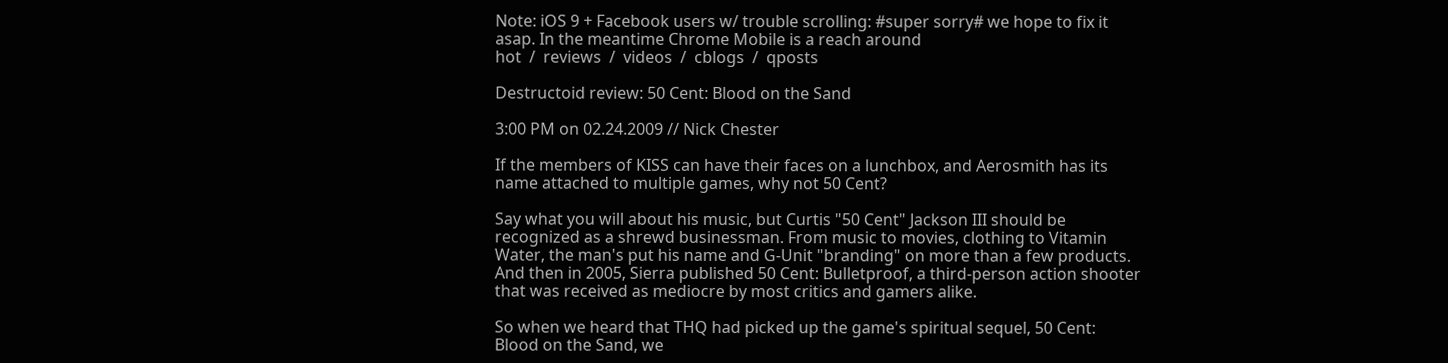Note: iOS 9 + Facebook users w/ trouble scrolling: #super sorry# we hope to fix it asap. In the meantime Chrome Mobile is a reach around
hot  /  reviews  /  videos  /  cblogs  /  qposts

Destructoid review: 50 Cent: Blood on the Sand

3:00 PM on 02.24.2009 // Nick Chester

If the members of KISS can have their faces on a lunchbox, and Aerosmith has its name attached to multiple games, why not 50 Cent?

Say what you will about his music, but Curtis "50 Cent" Jackson III should be recognized as a shrewd businessman. From music to movies, clothing to Vitamin Water, the man's put his name and G-Unit "branding" on more than a few products. And then in 2005, Sierra published 50 Cent: Bulletproof, a third-person action shooter that was received as mediocre by most critics and gamers alike.

So when we heard that THQ had picked up the game's spiritual sequel, 50 Cent: Blood on the Sand, we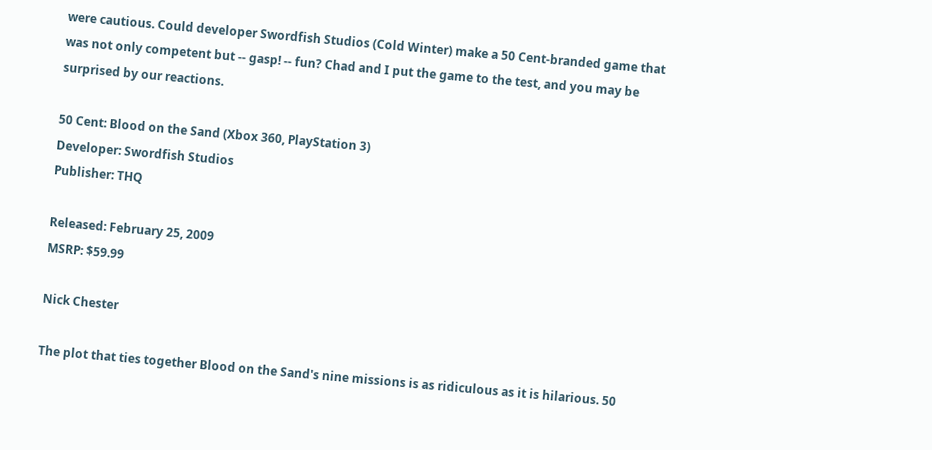were cautious. Could developer Swordfish Studios (Cold Winter) make a 50 Cent-branded game that was not only competent but -- gasp! -- fun? Chad and I put the game to the test, and you may be surprised by our reactions.

50 Cent: Blood on the Sand (Xbox 360, PlayStation 3)
Developer: Swordfish Studios
Publisher: THQ

Released: February 25, 2009
MSRP: $59.99

Nick Chester

The plot that ties together Blood on the Sand's nine missions is as ridiculous as it is hilarious. 50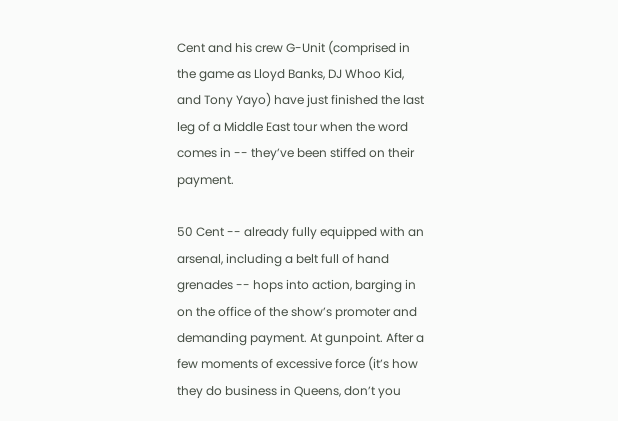Cent and his crew G-Unit (comprised in the game as Lloyd Banks, DJ Whoo Kid, and Tony Yayo) have just finished the last leg of a Middle East tour when the word comes in -- they’ve been stiffed on their payment.

50 Cent -- already fully equipped with an arsenal, including a belt full of hand grenades -- hops into action, barging in on the office of the show’s promoter and demanding payment. At gunpoint. After a few moments of excessive force (it’s how they do business in Queens, don’t you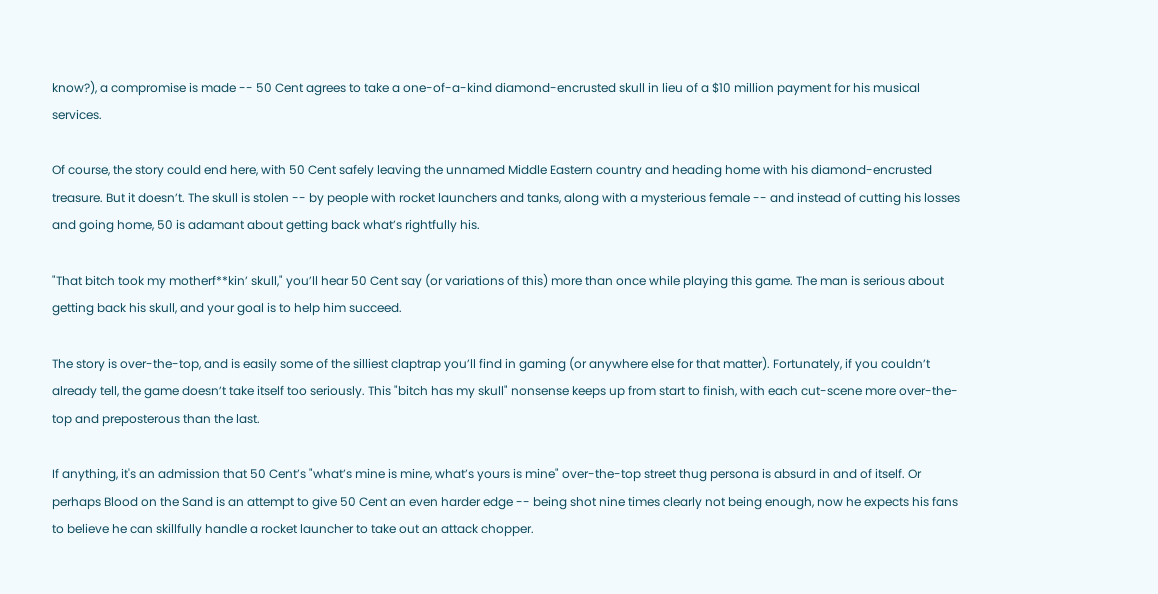know?), a compromise is made -- 50 Cent agrees to take a one-of-a-kind diamond-encrusted skull in lieu of a $10 million payment for his musical services.

Of course, the story could end here, with 50 Cent safely leaving the unnamed Middle Eastern country and heading home with his diamond-encrusted treasure. But it doesn’t. The skull is stolen -- by people with rocket launchers and tanks, along with a mysterious female -- and instead of cutting his losses and going home, 50 is adamant about getting back what’s rightfully his.

"That bitch took my motherf**kin’ skull," you’ll hear 50 Cent say (or variations of this) more than once while playing this game. The man is serious about getting back his skull, and your goal is to help him succeed.

The story is over-the-top, and is easily some of the silliest claptrap you’ll find in gaming (or anywhere else for that matter). Fortunately, if you couldn’t already tell, the game doesn’t take itself too seriously. This "bitch has my skull" nonsense keeps up from start to finish, with each cut-scene more over-the-top and preposterous than the last.

If anything, it's an admission that 50 Cent’s "what’s mine is mine, what’s yours is mine" over-the-top street thug persona is absurd in and of itself. Or perhaps Blood on the Sand is an attempt to give 50 Cent an even harder edge -- being shot nine times clearly not being enough, now he expects his fans to believe he can skillfully handle a rocket launcher to take out an attack chopper.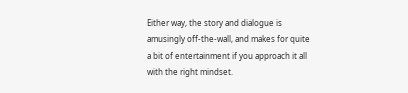Either way, the story and dialogue is amusingly off-the-wall, and makes for quite a bit of entertainment if you approach it all with the right mindset.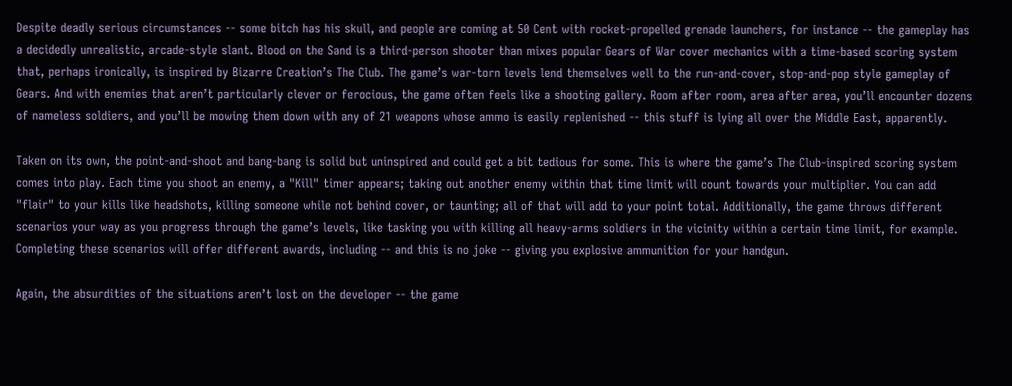Despite deadly serious circumstances -- some bitch has his skull, and people are coming at 50 Cent with rocket-propelled grenade launchers, for instance -- the gameplay has a decidedly unrealistic, arcade-style slant. Blood on the Sand is a third-person shooter than mixes popular Gears of War cover mechanics with a time-based scoring system that, perhaps ironically, is inspired by Bizarre Creation’s The Club. The game’s war-torn levels lend themselves well to the run-and-cover, stop-and-pop style gameplay of Gears. And with enemies that aren’t particularly clever or ferocious, the game often feels like a shooting gallery. Room after room, area after area, you’ll encounter dozens of nameless soldiers, and you’ll be mowing them down with any of 21 weapons whose ammo is easily replenished -- this stuff is lying all over the Middle East, apparently.

Taken on its own, the point-and-shoot and bang-bang is solid but uninspired and could get a bit tedious for some. This is where the game’s The Club-inspired scoring system comes into play. Each time you shoot an enemy, a "Kill" timer appears; taking out another enemy within that time limit will count towards your multiplier. You can add "flair" to your kills like headshots, killing someone while not behind cover, or taunting; all of that will add to your point total. Additionally, the game throws different scenarios your way as you progress through the game’s levels, like tasking you with killing all heavy-arms soldiers in the vicinity within a certain time limit, for example. Completing these scenarios will offer different awards, including -- and this is no joke -- giving you explosive ammunition for your handgun.

Again, the absurdities of the situations aren’t lost on the developer -- the game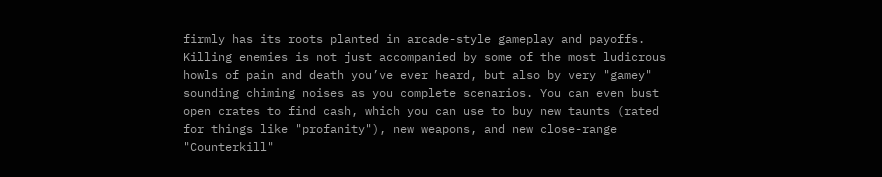firmly has its roots planted in arcade-style gameplay and payoffs. Killing enemies is not just accompanied by some of the most ludicrous howls of pain and death you’ve ever heard, but also by very "gamey" sounding chiming noises as you complete scenarios. You can even bust open crates to find cash, which you can use to buy new taunts (rated for things like "profanity"), new weapons, and new close-range "Counterkill"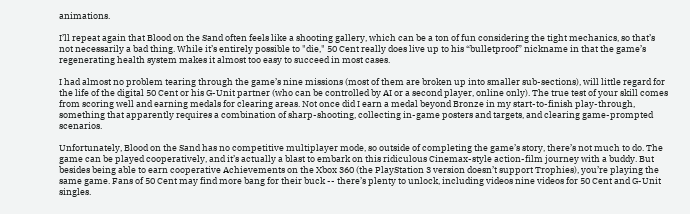animations.

I’ll repeat again that Blood on the Sand often feels like a shooting gallery, which can be a ton of fun considering the tight mechanics, so that’s not necessarily a bad thing. While it’s entirely possible to "die," 50 Cent really does live up to his “bulletproof” nickname in that the game’s regenerating health system makes it almost too easy to succeed in most cases.

I had almost no problem tearing through the game’s nine missions (most of them are broken up into smaller sub-sections), will little regard for the life of the digital 50 Cent or his G-Unit partner (who can be controlled by AI or a second player, online only). The true test of your skill comes from scoring well and earning medals for clearing areas. Not once did I earn a medal beyond Bronze in my start-to-finish play-through, something that apparently requires a combination of sharp-shooting, collecting in-game posters and targets, and clearing game-prompted scenarios.

Unfortunately, Blood on the Sand has no competitive multiplayer mode, so outside of completing the game’s story, there’s not much to do. The game can be played cooperatively, and it’s actually a blast to embark on this ridiculous Cinemax-style action-film journey with a buddy. But besides being able to earn cooperative Achievements on the Xbox 360 (the PlayStation 3 version doesn’t support Trophies), you’re playing the same game. Fans of 50 Cent may find more bang for their buck -- there’s plenty to unlock, including videos nine videos for 50 Cent and G-Unit singles.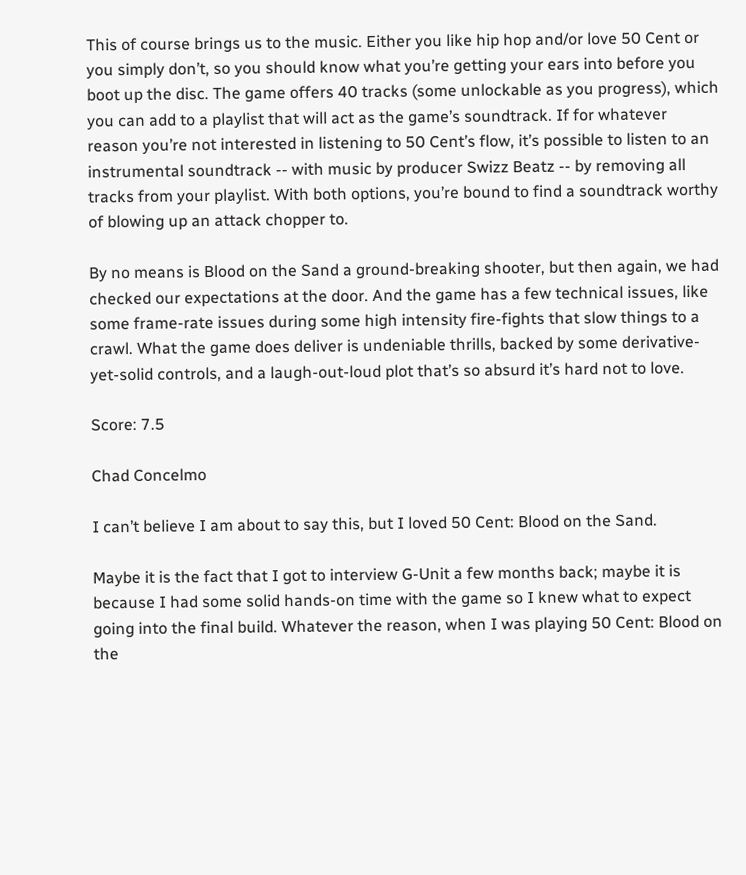This of course brings us to the music. Either you like hip hop and/or love 50 Cent or you simply don’t, so you should know what you’re getting your ears into before you boot up the disc. The game offers 40 tracks (some unlockable as you progress), which you can add to a playlist that will act as the game’s soundtrack. If for whatever reason you’re not interested in listening to 50 Cent’s flow, it’s possible to listen to an instrumental soundtrack -- with music by producer Swizz Beatz -- by removing all tracks from your playlist. With both options, you’re bound to find a soundtrack worthy of blowing up an attack chopper to.

By no means is Blood on the Sand a ground-breaking shooter, but then again, we had checked our expectations at the door. And the game has a few technical issues, like some frame-rate issues during some high intensity fire-fights that slow things to a crawl. What the game does deliver is undeniable thrills, backed by some derivative-yet-solid controls, and a laugh-out-loud plot that’s so absurd it’s hard not to love.

Score: 7.5

Chad Concelmo

I can’t believe I am about to say this, but I loved 50 Cent: Blood on the Sand.

Maybe it is the fact that I got to interview G-Unit a few months back; maybe it is because I had some solid hands-on time with the game so I knew what to expect going into the final build. Whatever the reason, when I was playing 50 Cent: Blood on the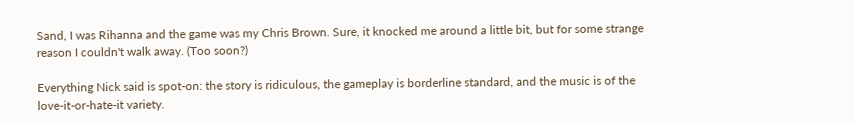Sand, I was Rihanna and the game was my Chris Brown. Sure, it knocked me around a little bit, but for some strange reason I couldn't walk away. (Too soon?)

Everything Nick said is spot-on: the story is ridiculous, the gameplay is borderline standard, and the music is of the love-it-or-hate-it variety.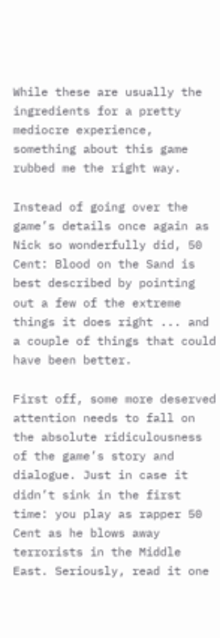While these are usually the ingredients for a pretty mediocre experience, something about this game rubbed me the right way.

Instead of going over the game’s details once again as Nick so wonderfully did, 50 Cent: Blood on the Sand is best described by pointing out a few of the extreme things it does right ... and a couple of things that could have been better.

First off, some more deserved attention needs to fall on the absolute ridiculousness of the game’s story and dialogue. Just in case it didn’t sink in the first time: you play as rapper 50 Cent as he blows away terrorists in the Middle East. Seriously, read it one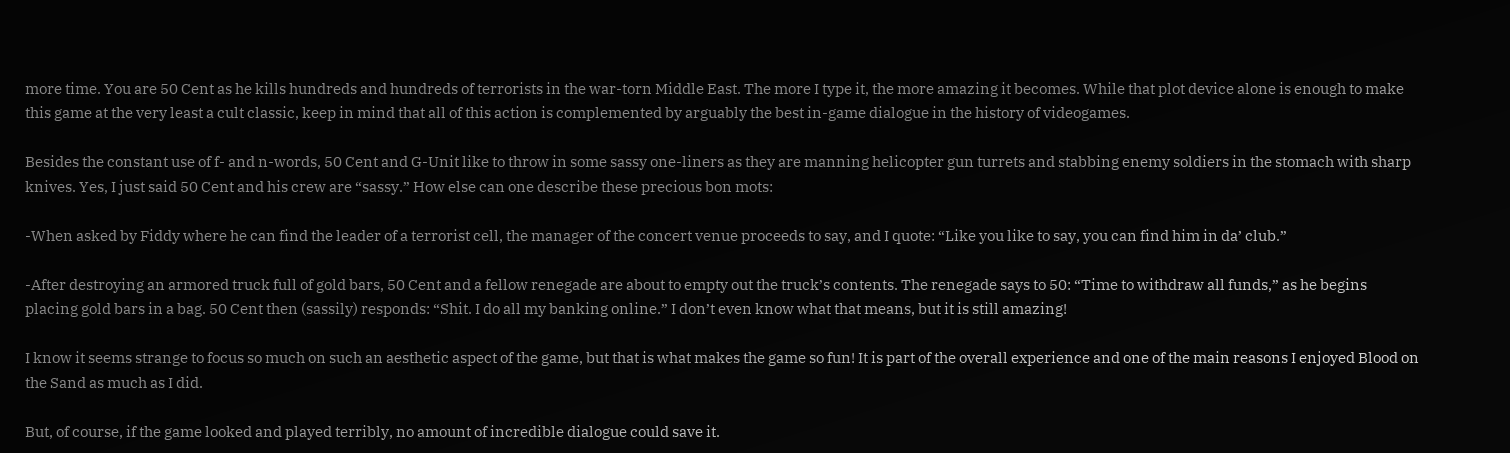more time. You are 50 Cent as he kills hundreds and hundreds of terrorists in the war-torn Middle East. The more I type it, the more amazing it becomes. While that plot device alone is enough to make this game at the very least a cult classic, keep in mind that all of this action is complemented by arguably the best in-game dialogue in the history of videogames.

Besides the constant use of f- and n-words, 50 Cent and G-Unit like to throw in some sassy one-liners as they are manning helicopter gun turrets and stabbing enemy soldiers in the stomach with sharp knives. Yes, I just said 50 Cent and his crew are “sassy.” How else can one describe these precious bon mots:

-When asked by Fiddy where he can find the leader of a terrorist cell, the manager of the concert venue proceeds to say, and I quote: “Like you like to say, you can find him in da’ club.”

-After destroying an armored truck full of gold bars, 50 Cent and a fellow renegade are about to empty out the truck’s contents. The renegade says to 50: “Time to withdraw all funds,” as he begins placing gold bars in a bag. 50 Cent then (sassily) responds: “Shit. I do all my banking online.” I don’t even know what that means, but it is still amazing!

I know it seems strange to focus so much on such an aesthetic aspect of the game, but that is what makes the game so fun! It is part of the overall experience and one of the main reasons I enjoyed Blood on the Sand as much as I did.

But, of course, if the game looked and played terribly, no amount of incredible dialogue could save it.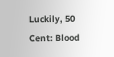Luckily, 50 Cent: Blood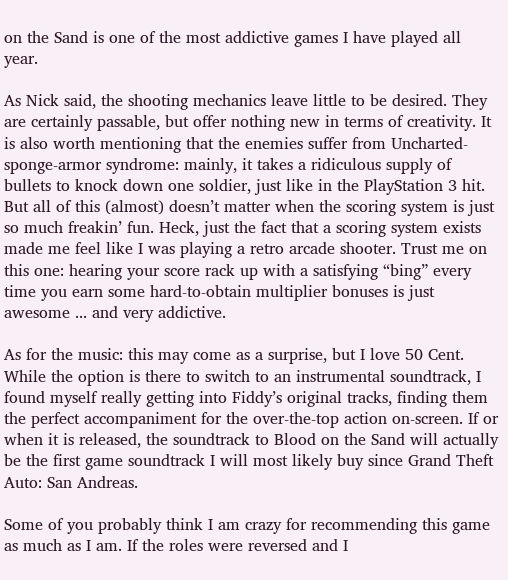on the Sand is one of the most addictive games I have played all year.

As Nick said, the shooting mechanics leave little to be desired. They are certainly passable, but offer nothing new in terms of creativity. It is also worth mentioning that the enemies suffer from Uncharted-sponge-armor syndrome: mainly, it takes a ridiculous supply of bullets to knock down one soldier, just like in the PlayStation 3 hit. But all of this (almost) doesn’t matter when the scoring system is just so much freakin’ fun. Heck, just the fact that a scoring system exists made me feel like I was playing a retro arcade shooter. Trust me on this one: hearing your score rack up with a satisfying “bing” every time you earn some hard-to-obtain multiplier bonuses is just awesome ... and very addictive.

As for the music: this may come as a surprise, but I love 50 Cent. While the option is there to switch to an instrumental soundtrack, I found myself really getting into Fiddy’s original tracks, finding them the perfect accompaniment for the over-the-top action on-screen. If or when it is released, the soundtrack to Blood on the Sand will actually be the first game soundtrack I will most likely buy since Grand Theft Auto: San Andreas.

Some of you probably think I am crazy for recommending this game as much as I am. If the roles were reversed and I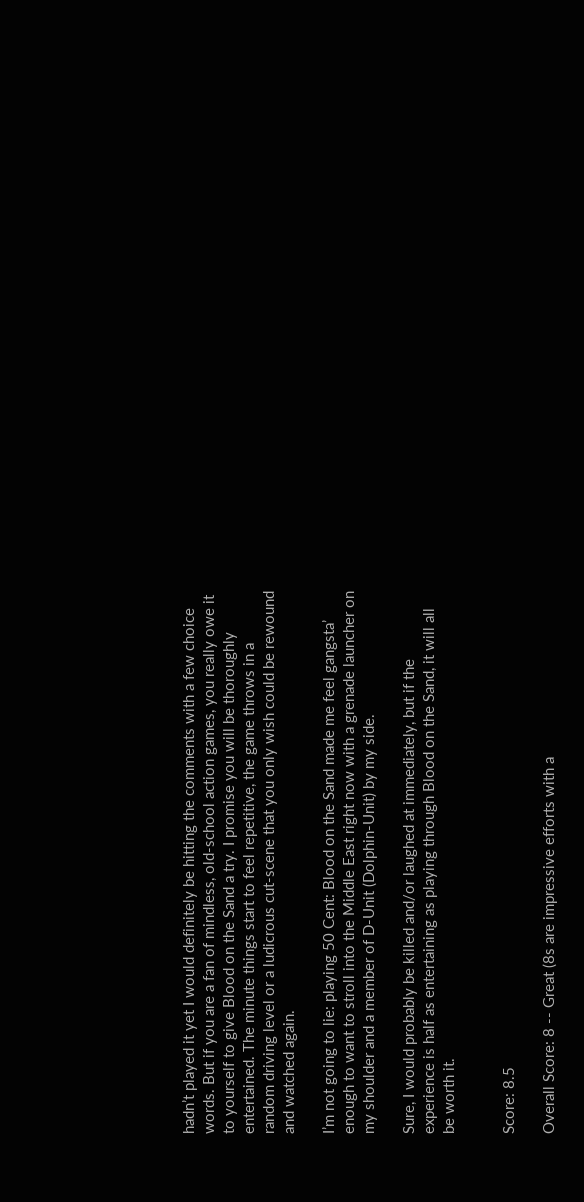hadn’t played it yet I would definitely be hitting the comments with a few choice words. But if you are a fan of mindless, old-school action games, you really owe it to yourself to give Blood on the Sand a try. I promise you will be thoroughly entertained. The minute things start to feel repetitive, the game throws in a random driving level or a ludicrous cut-scene that you only wish could be rewound and watched again.

I’m not going to lie: playing 50 Cent: Blood on the Sand made me feel gangsta’ enough to want to stroll into the Middle East right now with a grenade launcher on my shoulder and a member of D-Unit (Dolphin-Unit) by my side.

Sure, I would probably be killed and/or laughed at immediately, but if the experience is half as entertaining as playing through Blood on the Sand, it will all be worth it.


Score: 8.5

Overall Score: 8 -- Great (8s are impressive efforts with a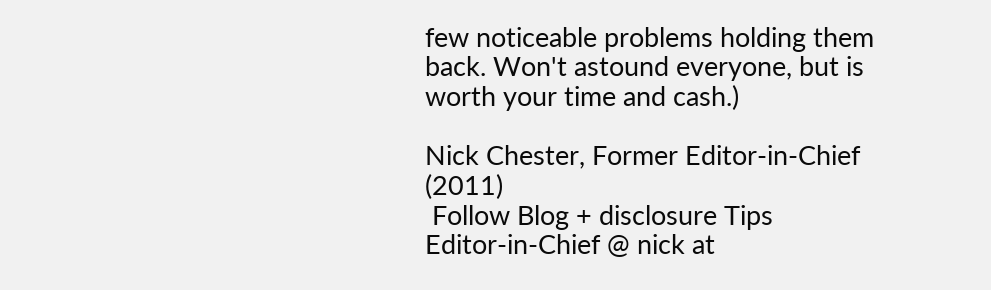few noticeable problems holding them back. Won't astound everyone, but is worth your time and cash.)

Nick Chester, Former Editor-in-Chief (2011)
 Follow Blog + disclosure Tips
Editor-in-Chief @ nick at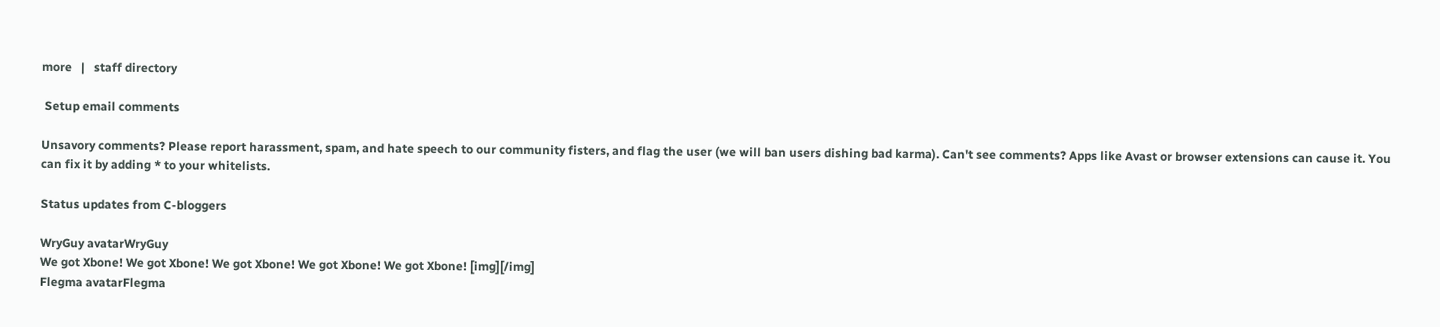more   |   staff directory

 Setup email comments

Unsavory comments? Please report harassment, spam, and hate speech to our community fisters, and flag the user (we will ban users dishing bad karma). Can't see comments? Apps like Avast or browser extensions can cause it. You can fix it by adding * to your whitelists.

Status updates from C-bloggers

WryGuy avatarWryGuy
We got Xbone! We got Xbone! We got Xbone! We got Xbone! We got Xbone! [img][/img]
Flegma avatarFlegma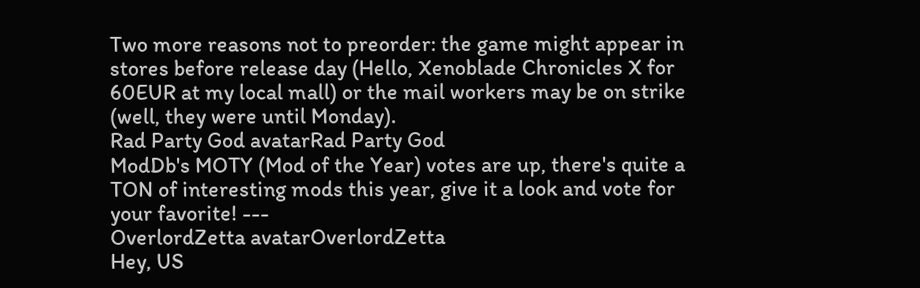Two more reasons not to preorder: the game might appear in stores before release day (Hello, Xenoblade Chronicles X for 60EUR at my local mall) or the mail workers may be on strike (well, they were until Monday).
Rad Party God avatarRad Party God
ModDb's MOTY (Mod of the Year) votes are up, there's quite a TON of interesting mods this year, give it a look and vote for your favorite! ---
OverlordZetta avatarOverlordZetta
Hey, US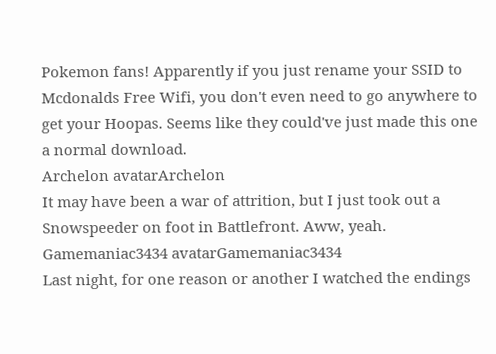Pokemon fans! Apparently if you just rename your SSID to Mcdonalds Free Wifi, you don't even need to go anywhere to get your Hoopas. Seems like they could've just made this one a normal download.
Archelon avatarArchelon
It may have been a war of attrition, but I just took out a Snowspeeder on foot in Battlefront. Aww, yeah.
Gamemaniac3434 avatarGamemaniac3434
Last night, for one reason or another I watched the endings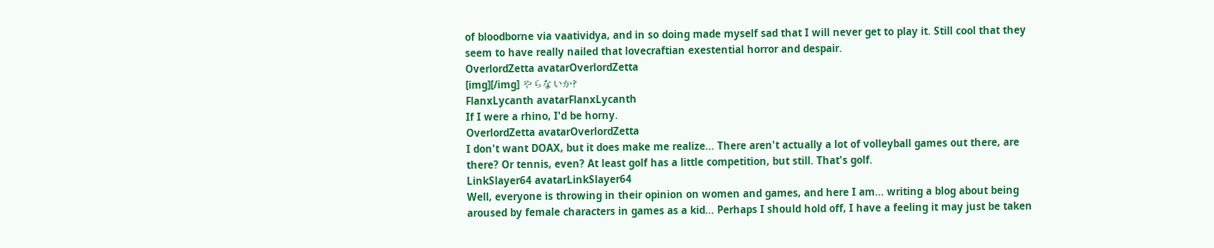of bloodborne via vaatividya, and in so doing made myself sad that I will never get to play it. Still cool that they seem to have really nailed that lovecraftian exestential horror and despair.
OverlordZetta avatarOverlordZetta
[img][/img] やらないか?
FlanxLycanth avatarFlanxLycanth
If I were a rhino, I'd be horny.
OverlordZetta avatarOverlordZetta
I don't want DOAX, but it does make me realize... There aren't actually a lot of volleyball games out there, are there? Or tennis, even? At least golf has a little competition, but still. That's golf.
LinkSlayer64 avatarLinkSlayer64
Well, everyone is throwing in their opinion on women and games, and here I am... writing a blog about being aroused by female characters in games as a kid... Perhaps I should hold off, I have a feeling it may just be taken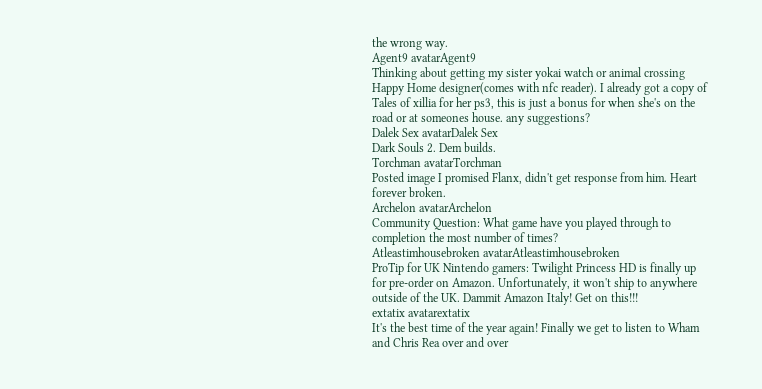the wrong way.
Agent9 avatarAgent9
Thinking about getting my sister yokai watch or animal crossing Happy Home designer(comes with nfc reader). I already got a copy of Tales of xillia for her ps3, this is just a bonus for when she's on the road or at someones house. any suggestions?
Dalek Sex avatarDalek Sex
Dark Souls 2. Dem builds.
Torchman avatarTorchman
Posted image I promised Flanx, didn't get response from him. Heart forever broken.
Archelon avatarArchelon
Community Question: What game have you played through to completion the most number of times?
Atleastimhousebroken avatarAtleastimhousebroken
ProTip for UK Nintendo gamers: Twilight Princess HD is finally up for pre-order on Amazon. Unfortunately, it won't ship to anywhere outside of the UK. Dammit Amazon Italy! Get on this!!!
extatix avatarextatix
It's the best time of the year again! Finally we get to listen to Wham and Chris Rea over and over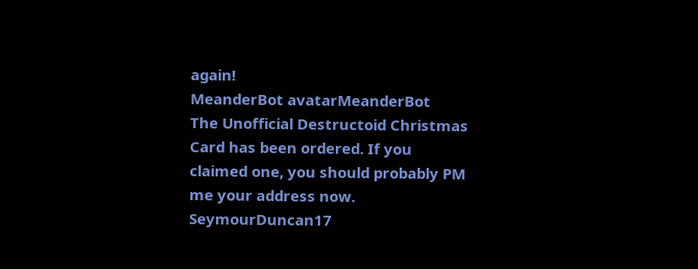again!
MeanderBot avatarMeanderBot
The Unofficial Destructoid Christmas Card has been ordered. If you claimed one, you should probably PM me your address now.
SeymourDuncan17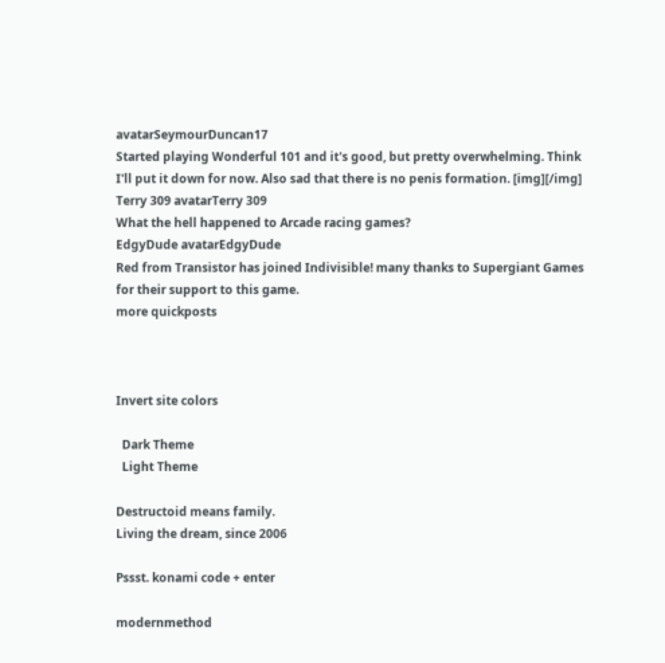avatarSeymourDuncan17
Started playing Wonderful 101 and it's good, but pretty overwhelming. Think I'll put it down for now. Also sad that there is no penis formation. [img][/img]
Terry 309 avatarTerry 309
What the hell happened to Arcade racing games?
EdgyDude avatarEdgyDude
Red from Transistor has joined Indivisible! many thanks to Supergiant Games for their support to this game.
more quickposts



Invert site colors

  Dark Theme
  Light Theme

Destructoid means family.
Living the dream, since 2006

Pssst. konami code + enter

modernmethod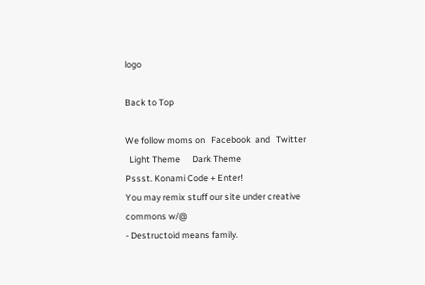logo

Back to Top

We follow moms on   Facebook  and   Twitter
  Light Theme      Dark Theme
Pssst. Konami Code + Enter!
You may remix stuff our site under creative commons w/@
- Destructoid means family.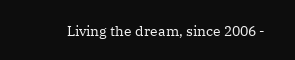Living the dream, since 2006 -